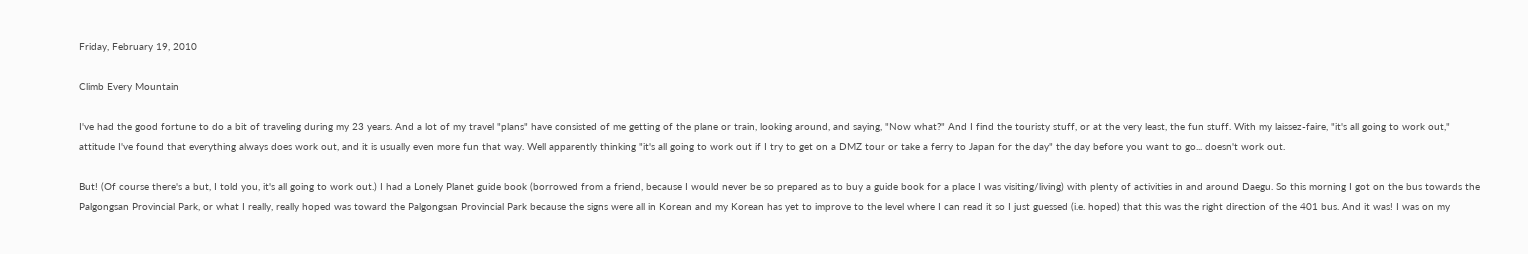Friday, February 19, 2010

Climb Every Mountain

I've had the good fortune to do a bit of traveling during my 23 years. And a lot of my travel "plans" have consisted of me getting of the plane or train, looking around, and saying, "Now what?" And I find the touristy stuff, or at the very least, the fun stuff. With my laissez-faire, "it's all going to work out," attitude I've found that everything always does work out, and it is usually even more fun that way. Well apparently thinking "it's all going to work out if I try to get on a DMZ tour or take a ferry to Japan for the day" the day before you want to go... doesn't work out.

But! (Of course there's a but, I told you, it's all going to work out.) I had a Lonely Planet guide book (borrowed from a friend, because I would never be so prepared as to buy a guide book for a place I was visiting/living) with plenty of activities in and around Daegu. So this morning I got on the bus towards the Palgongsan Provincial Park, or what I really, really hoped was toward the Palgongsan Provincial Park because the signs were all in Korean and my Korean has yet to improve to the level where I can read it so I just guessed (i.e. hoped) that this was the right direction of the 401 bus. And it was! I was on my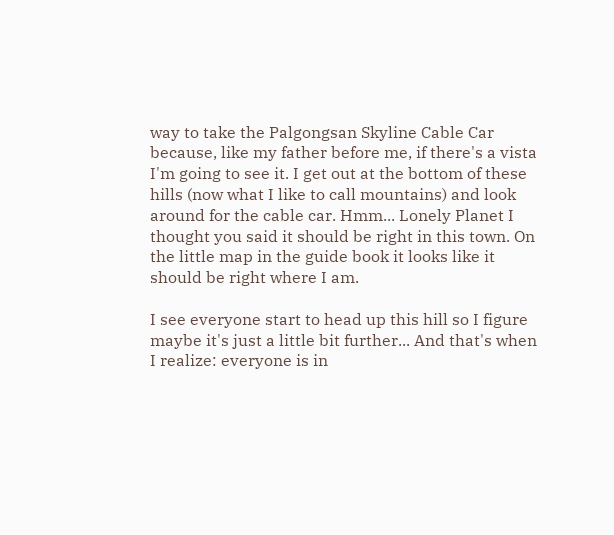way to take the Palgongsan Skyline Cable Car because, like my father before me, if there's a vista I'm going to see it. I get out at the bottom of these hills (now what I like to call mountains) and look around for the cable car. Hmm... Lonely Planet I thought you said it should be right in this town. On the little map in the guide book it looks like it should be right where I am.

I see everyone start to head up this hill so I figure maybe it's just a little bit further... And that's when I realize: everyone is in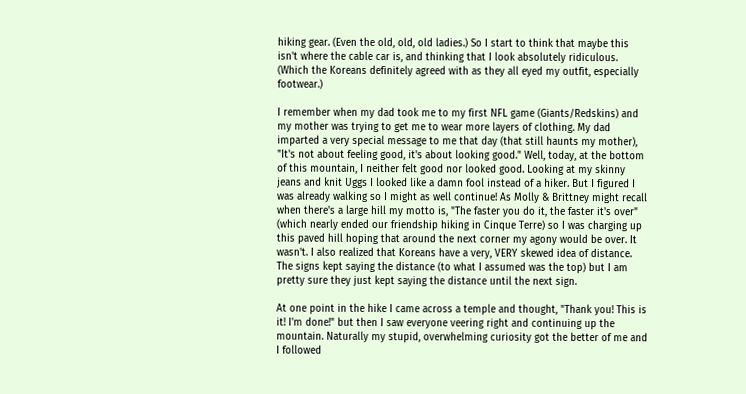hiking gear. (Even the old, old, old ladies.) So I start to think that maybe this isn't where the cable car is, and thinking that I look absolutely ridiculous. (Which the Koreans definitely agreed with as they all eyed my outfit, especially footwear.)

I remember when my dad took me to my first NFL game (Giants/Redskins) and my mother was trying to get me to wear more layers of clothing. My dad imparted a very special message to me that day (that still haunts my mother), "It's not about feeling good, it's about looking good." Well, today, at the bottom of this mountain, I neither felt good nor looked good. Looking at my skinny jeans and knit Uggs I looked like a damn fool instead of a hiker. But I figured I was already walking so I might as well continue! As Molly & Brittney might recall when there's a large hill my motto is, "The faster you do it, the faster it's over" (which nearly ended our friendship hiking in Cinque Terre) so I was charging up this paved hill hoping that around the next corner my agony would be over. It wasn't. I also realized that Koreans have a very, VERY skewed idea of distance. The signs kept saying the distance (to what I assumed was the top) but I am pretty sure they just kept saying the distance until the next sign.

At one point in the hike I came across a temple and thought, "Thank you! This is it! I'm done!" but then I saw everyone veering right and continuing up the mountain. Naturally my stupid, overwhelming curiosity got the better of me and I followed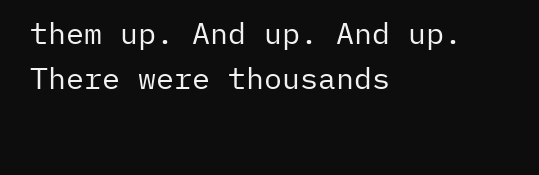them up. And up. And up. There were thousands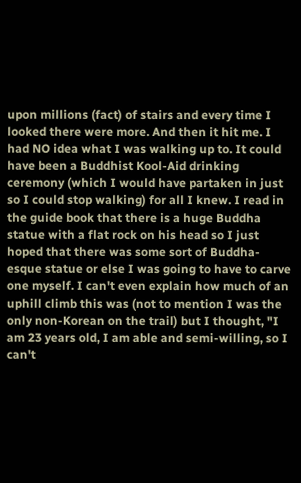upon millions (fact) of stairs and every time I looked there were more. And then it hit me. I had NO idea what I was walking up to. It could have been a Buddhist Kool-Aid drinking ceremony (which I would have partaken in just so I could stop walking) for all I knew. I read in the guide book that there is a huge Buddha statue with a flat rock on his head so I just hoped that there was some sort of Buddha-esque statue or else I was going to have to carve one myself. I can't even explain how much of an uphill climb this was (not to mention I was the only non-Korean on the trail) but I thought, "I am 23 years old, I am able and semi-willing, so I can't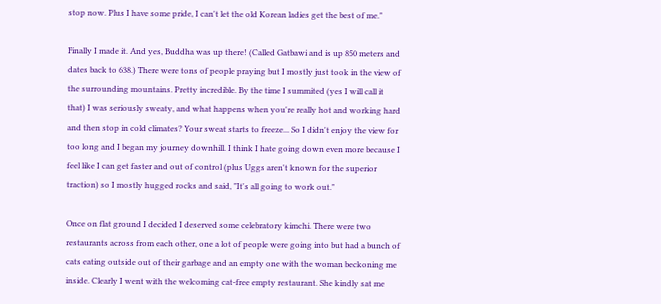stop now. Plus I have some pride, I can't let the old Korean ladies get the best of me."

Finally I made it. And yes, Buddha was up there! (Called Gatbawi and is up 850 meters and dates back to 638.) There were tons of people praying but I mostly just took in the view of the surrounding mountains. Pretty incredible. By the time I summited (yes I will call it that) I was seriously sweaty, and what happens when you're really hot and working hard and then stop in cold climates? Your sweat starts to freeze... So I didn't enjoy the view for too long and I began my journey downhill. I think I hate going down even more because I feel like I can get faster and out of control (plus Uggs aren't known for the superior traction) so I mostly hugged rocks and said, "It's all going to work out."

Once on flat ground I decided I deserved some celebratory kimchi. There were two restaurants across from each other, one a lot of people were going into but had a bunch of cats eating outside out of their garbage and an empty one with the woman beckoning me inside. Clearly I went with the welcoming cat-free empty restaurant. She kindly sat me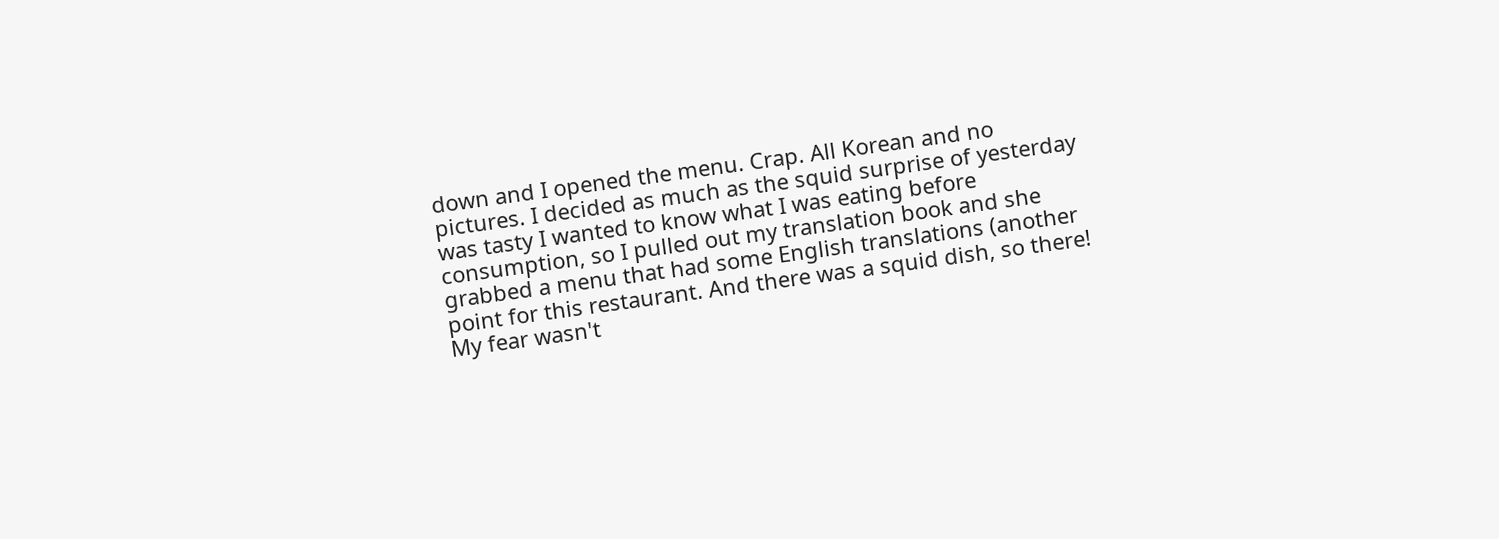down and I opened the menu. Crap. All Korean and no pictures. I decided as much as the squid surprise of yesterday was tasty I wanted to know what I was eating before consumption, so I pulled out my translation book and she grabbed a menu that had some English translations (another point for this restaurant. And there was a squid dish, so there! My fear wasn't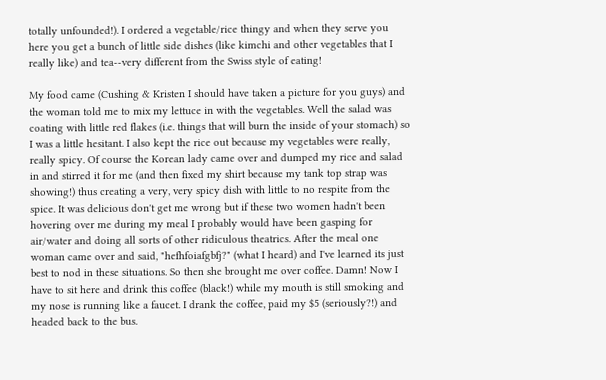totally unfounded!). I ordered a vegetable/rice thingy and when they serve you here you get a bunch of little side dishes (like kimchi and other vegetables that I really like) and tea--very different from the Swiss style of eating!

My food came (Cushing & Kristen I should have taken a picture for you guys) and the woman told me to mix my lettuce in with the vegetables. Well the salad was coating with little red flakes (i.e. things that will burn the inside of your stomach) so I was a little hesitant. I also kept the rice out because my vegetables were really, really spicy. Of course the Korean lady came over and dumped my rice and salad in and stirred it for me (and then fixed my shirt because my tank top strap was showing!) thus creating a very, very spicy dish with little to no respite from the spice. It was delicious don't get me wrong but if these two women hadn't been hovering over me during my meal I probably would have been gasping for air/water and doing all sorts of other ridiculous theatrics. After the meal one woman came over and said, "hefhfoiafgbfj?" (what I heard) and I've learned its just best to nod in these situations. So then she brought me over coffee. Damn! Now I have to sit here and drink this coffee (black!) while my mouth is still smoking and my nose is running like a faucet. I drank the coffee, paid my $5 (seriously?!) and headed back to the bus.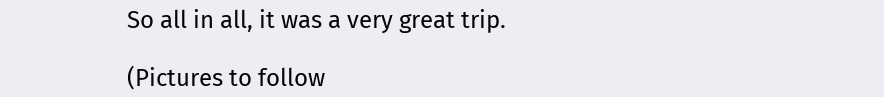So all in all, it was a very great trip.

(Pictures to follow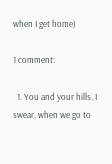when I get home)

1 comment:

  1. You and your hills. I swear, when we go to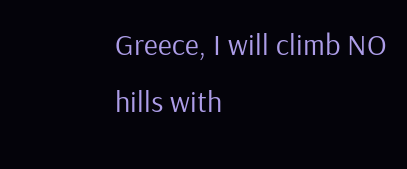Greece, I will climb NO hills with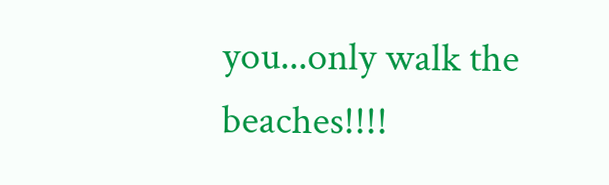you...only walk the beaches!!!!